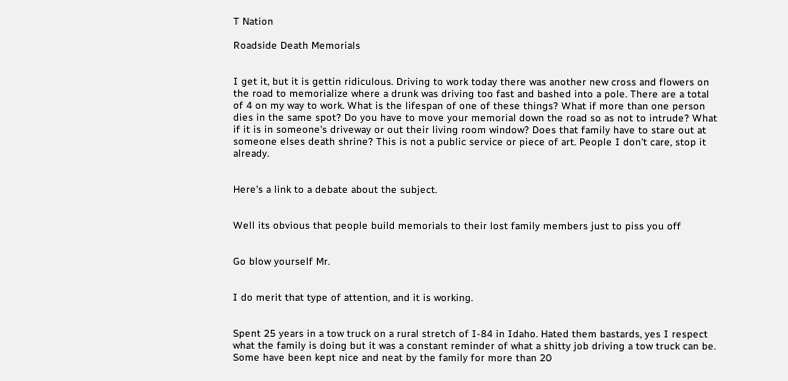T Nation

Roadside Death Memorials


I get it, but it is gettin ridiculous. Driving to work today there was another new cross and flowers on the road to memorialize where a drunk was driving too fast and bashed into a pole. There are a total of 4 on my way to work. What is the lifespan of one of these things? What if more than one person dies in the same spot? Do you have to move your memorial down the road so as not to intrude? What if it is in someone's driveway or out their living room window? Does that family have to stare out at someone elses death shrine? This is not a public service or piece of art. People I don't care, stop it already.


Here's a link to a debate about the subject.


Well its obvious that people build memorials to their lost family members just to piss you off


Go blow yourself Mr.


I do merit that type of attention, and it is working.


Spent 25 years in a tow truck on a rural stretch of I-84 in Idaho. Hated them bastards, yes I respect what the family is doing but it was a constant reminder of what a shitty job driving a tow truck can be. Some have been kept nice and neat by the family for more than 20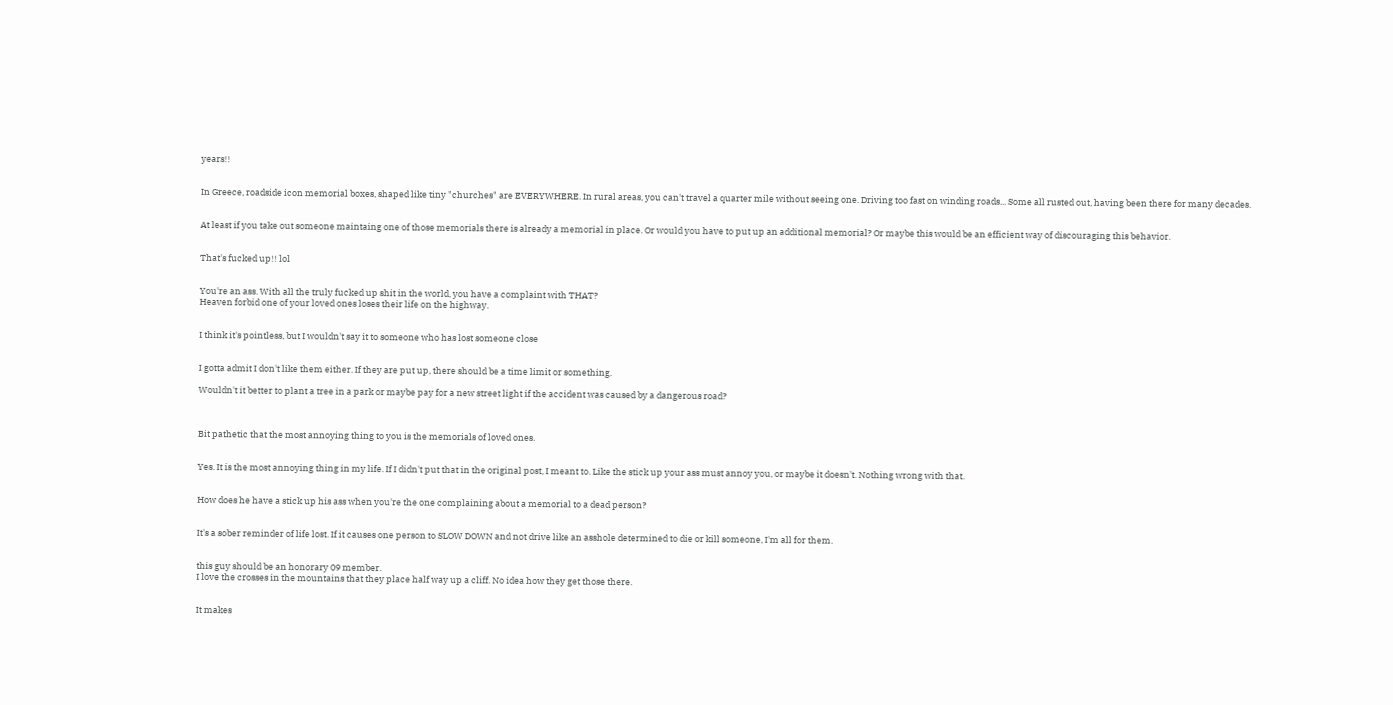years!!


In Greece, roadside icon memorial boxes, shaped like tiny "churches" are EVERYWHERE. In rural areas, you can't travel a quarter mile without seeing one. Driving too fast on winding roads... Some all rusted out, having been there for many decades.


At least if you take out someone maintaing one of those memorials there is already a memorial in place. Or would you have to put up an additional memorial? Or maybe this would be an efficient way of discouraging this behavior.


That's fucked up!! lol


You're an ass. With all the truly fucked up shit in the world, you have a complaint with THAT?
Heaven forbid one of your loved ones loses their life on the highway.


I think it's pointless, but I wouldn't say it to someone who has lost someone close


I gotta admit I don't like them either. If they are put up, there should be a time limit or something.

Wouldn't it better to plant a tree in a park or maybe pay for a new street light if the accident was caused by a dangerous road?



Bit pathetic that the most annoying thing to you is the memorials of loved ones.


Yes. It is the most annoying thing in my life. If I didn't put that in the original post, I meant to. Like the stick up your ass must annoy you, or maybe it doesn't. Nothing wrong with that.


How does he have a stick up his ass when you're the one complaining about a memorial to a dead person?


It's a sober reminder of life lost. If it causes one person to SLOW DOWN and not drive like an asshole determined to die or kill someone, I'm all for them.


this guy should be an honorary 09 member.
I love the crosses in the mountains that they place half way up a cliff. No idea how they get those there.


It makes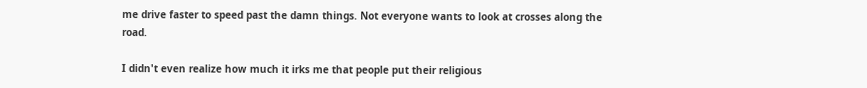me drive faster to speed past the damn things. Not everyone wants to look at crosses along the road.

I didn't even realize how much it irks me that people put their religious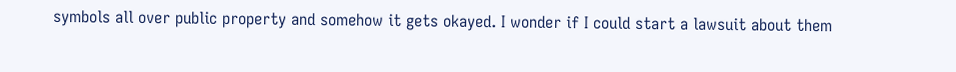symbols all over public property and somehow it gets okayed. I wonder if I could start a lawsuit about them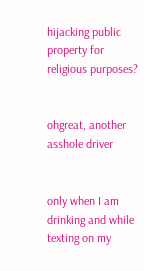hijacking public property for religious purposes?


ohgreat, another asshole driver


only when I am drinking and while texting on my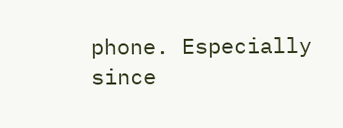phone. Especially since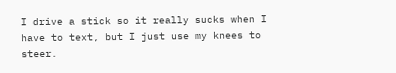I drive a stick so it really sucks when I have to text, but I just use my knees to steer.